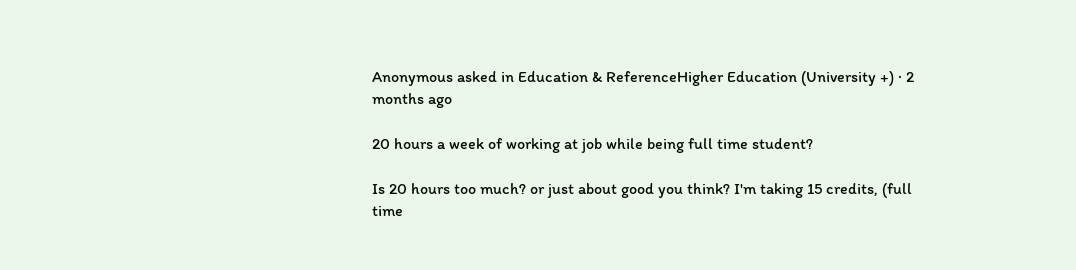Anonymous asked in Education & ReferenceHigher Education (University +) · 2 months ago

20 hours a week of working at job while being full time student?

Is 20 hours too much? or just about good you think? I'm taking 15 credits, (full time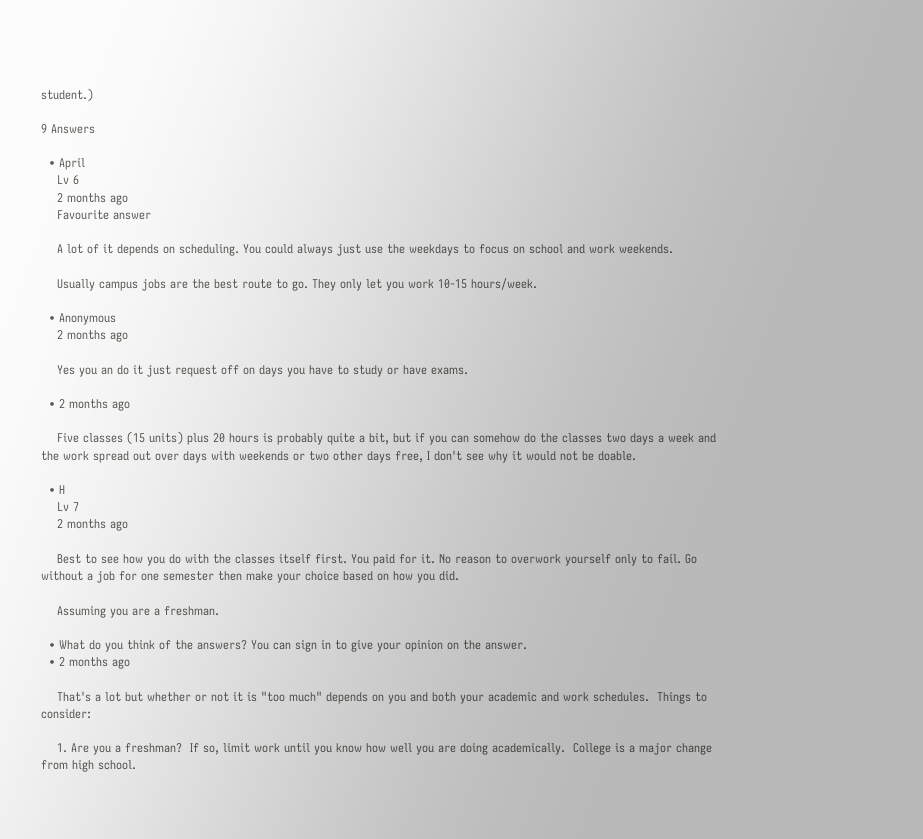student.)

9 Answers

  • April
    Lv 6
    2 months ago
    Favourite answer

    A lot of it depends on scheduling. You could always just use the weekdays to focus on school and work weekends.

    Usually campus jobs are the best route to go. They only let you work 10-15 hours/week.

  • Anonymous
    2 months ago

    Yes you an do it just request off on days you have to study or have exams.

  • 2 months ago

    Five classes (15 units) plus 20 hours is probably quite a bit, but if you can somehow do the classes two days a week and the work spread out over days with weekends or two other days free, I don't see why it would not be doable.

  • H
    Lv 7
    2 months ago

    Best to see how you do with the classes itself first. You paid for it. No reason to overwork yourself only to fail. Go without a job for one semester then make your choice based on how you did.

    Assuming you are a freshman.

  • What do you think of the answers? You can sign in to give your opinion on the answer.
  • 2 months ago

    That's a lot but whether or not it is "too much" depends on you and both your academic and work schedules.  Things to consider:

    1. Are you a freshman?  If so, limit work until you know how well you are doing academically.  College is a major change from high school.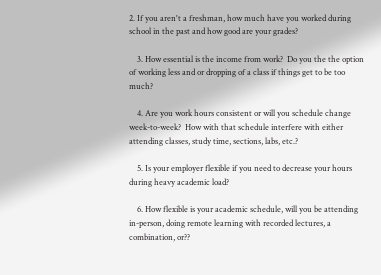2. If you aren't a freshman, how much have you worked during school in the past and how good are your grades?

    3. How essential is the income from work?  Do you the the option of working less and or dropping of a class if things get to be too much?

    4. Are you work hours consistent or will you schedule change week-to-week?  How with that schedule interfere with either attending classes, study time, sections, labs, etc.?

    5. Is your employer flexible if you need to decrease your hours during heavy academic load?

    6. How flexible is your academic schedule, will you be attending in-person, doing remote learning with recorded lectures, a combination, or??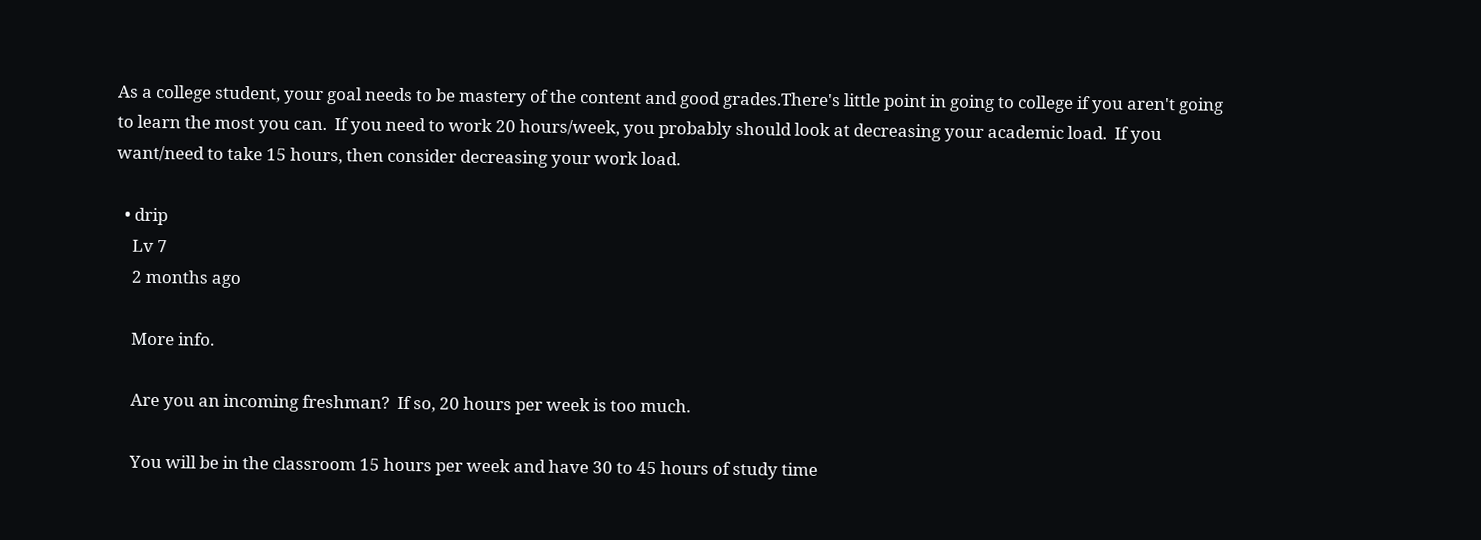As a college student, your goal needs to be mastery of the content and good grades.There's little point in going to college if you aren't going to learn the most you can.  If you need to work 20 hours/week, you probably should look at decreasing your academic load.  If you want/need to take 15 hours, then consider decreasing your work load.

  • drip
    Lv 7
    2 months ago

    More info.

    Are you an incoming freshman?  If so, 20 hours per week is too much.

    You will be in the classroom 15 hours per week and have 30 to 45 hours of study time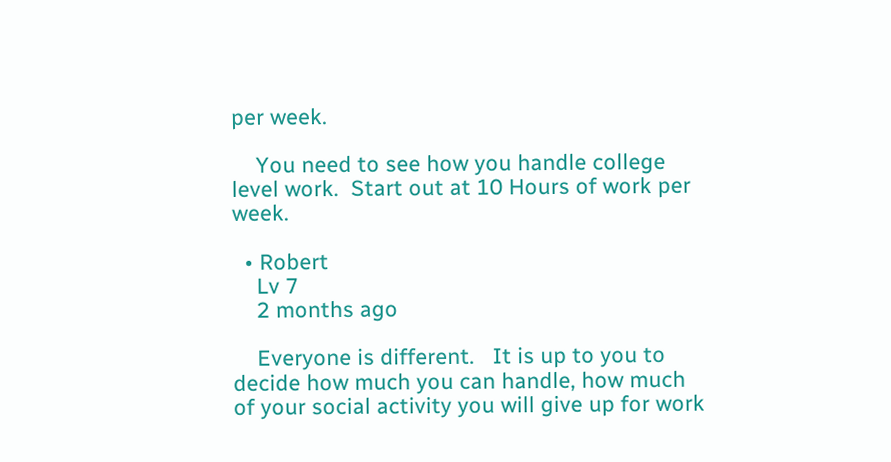per week.

    You need to see how you handle college level work.  Start out at 10 Hours of work per week.

  • Robert
    Lv 7
    2 months ago

    Everyone is different.   It is up to you to decide how much you can handle, how much of your social activity you will give up for work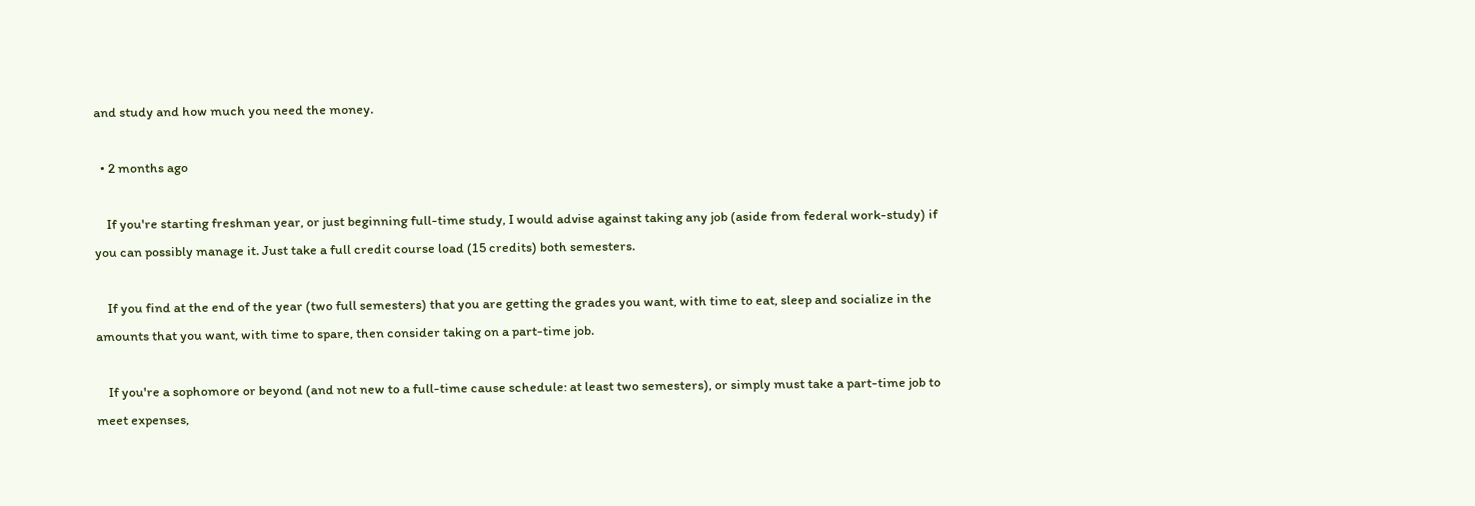and study and how much you need the money.

  • 2 months ago

    If you're starting freshman year, or just beginning full-time study, I would advise against taking any job (aside from federal work-study) if you can possibly manage it. Just take a full credit course load (15 credits) both semesters.

    If you find at the end of the year (two full semesters) that you are getting the grades you want, with time to eat, sleep and socialize in the amounts that you want, with time to spare, then consider taking on a part-time job.

    If you're a sophomore or beyond (and not new to a full-time cause schedule: at least two semesters), or simply must take a part-time job to meet expenses,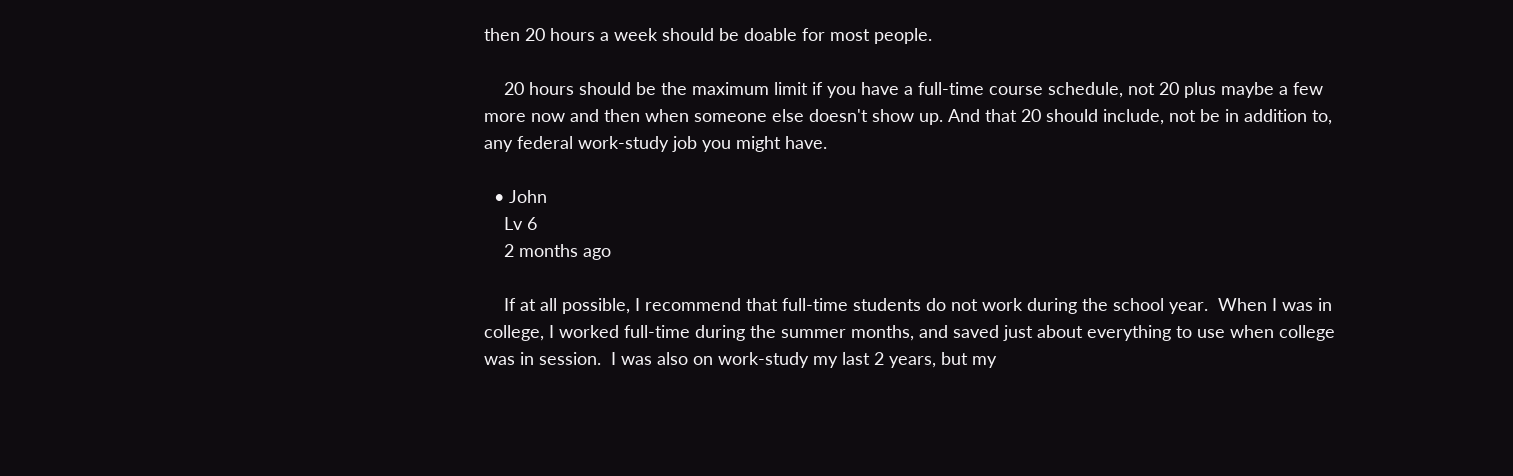then 20 hours a week should be doable for most people.

    20 hours should be the maximum limit if you have a full-time course schedule, not 20 plus maybe a few more now and then when someone else doesn't show up. And that 20 should include, not be in addition to, any federal work-study job you might have.

  • John
    Lv 6
    2 months ago

    If at all possible, I recommend that full-time students do not work during the school year.  When I was in college, I worked full-time during the summer months, and saved just about everything to use when college was in session.  I was also on work-study my last 2 years, but my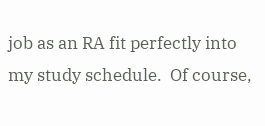job as an RA fit perfectly into my study schedule.  Of course,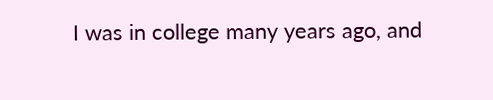I was in college many years ago, and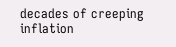decades of creeping inflation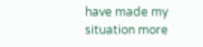have made my situation more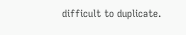difficult to duplicate.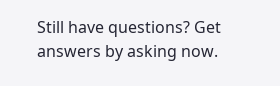Still have questions? Get answers by asking now.